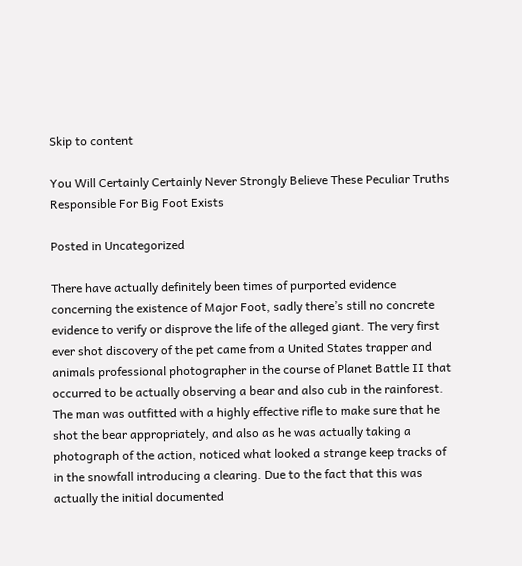Skip to content

You Will Certainly Certainly Never Strongly Believe These Peculiar Truths Responsible For Big Foot Exists

Posted in Uncategorized

There have actually definitely been times of purported evidence concerning the existence of Major Foot, sadly there’s still no concrete evidence to verify or disprove the life of the alleged giant. The very first ever shot discovery of the pet came from a United States trapper and animals professional photographer in the course of Planet Battle II that occurred to be actually observing a bear and also cub in the rainforest. The man was outfitted with a highly effective rifle to make sure that he shot the bear appropriately, and also as he was actually taking a photograph of the action, noticed what looked a strange keep tracks of in the snowfall introducing a clearing. Due to the fact that this was actually the initial documented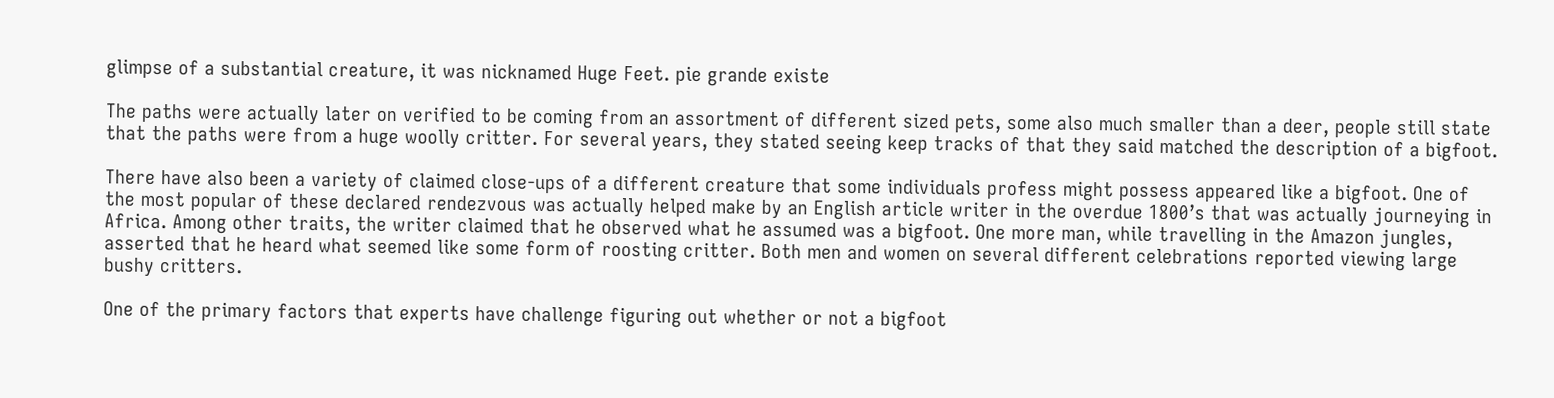glimpse of a substantial creature, it was nicknamed Huge Feet. pie grande existe

The paths were actually later on verified to be coming from an assortment of different sized pets, some also much smaller than a deer, people still state that the paths were from a huge woolly critter. For several years, they stated seeing keep tracks of that they said matched the description of a bigfoot.

There have also been a variety of claimed close-ups of a different creature that some individuals profess might possess appeared like a bigfoot. One of the most popular of these declared rendezvous was actually helped make by an English article writer in the overdue 1800’s that was actually journeying in Africa. Among other traits, the writer claimed that he observed what he assumed was a bigfoot. One more man, while travelling in the Amazon jungles, asserted that he heard what seemed like some form of roosting critter. Both men and women on several different celebrations reported viewing large bushy critters.

One of the primary factors that experts have challenge figuring out whether or not a bigfoot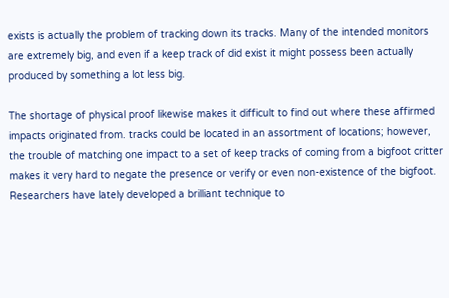exists is actually the problem of tracking down its tracks. Many of the intended monitors are extremely big, and even if a keep track of did exist it might possess been actually produced by something a lot less big.

The shortage of physical proof likewise makes it difficult to find out where these affirmed impacts originated from. tracks could be located in an assortment of locations; however, the trouble of matching one impact to a set of keep tracks of coming from a bigfoot critter makes it very hard to negate the presence or verify or even non-existence of the bigfoot. Researchers have lately developed a brilliant technique to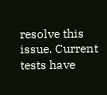resolve this issue. Current tests have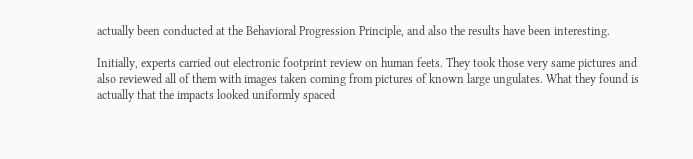actually been conducted at the Behavioral Progression Principle, and also the results have been interesting.

Initially, experts carried out electronic footprint review on human feets. They took those very same pictures and also reviewed all of them with images taken coming from pictures of known large ungulates. What they found is actually that the impacts looked uniformly spaced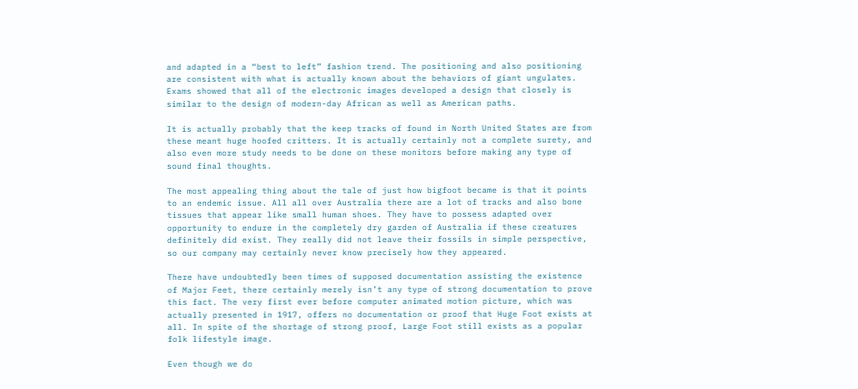and adapted in a “best to left” fashion trend. The positioning and also positioning are consistent with what is actually known about the behaviors of giant ungulates. Exams showed that all of the electronic images developed a design that closely is similar to the design of modern-day African as well as American paths.

It is actually probably that the keep tracks of found in North United States are from these meant huge hoofed critters. It is actually certainly not a complete surety, and also even more study needs to be done on these monitors before making any type of sound final thoughts.

The most appealing thing about the tale of just how bigfoot became is that it points to an endemic issue. All all over Australia there are a lot of tracks and also bone tissues that appear like small human shoes. They have to possess adapted over opportunity to endure in the completely dry garden of Australia if these creatures definitely did exist. They really did not leave their fossils in simple perspective, so our company may certainly never know precisely how they appeared.

There have undoubtedly been times of supposed documentation assisting the existence of Major Feet, there certainly merely isn’t any type of strong documentation to prove this fact. The very first ever before computer animated motion picture, which was actually presented in 1917, offers no documentation or proof that Huge Foot exists at all. In spite of the shortage of strong proof, Large Foot still exists as a popular folk lifestyle image.

Even though we do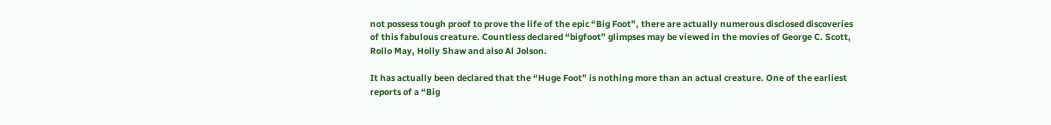not possess tough proof to prove the life of the epic “Big Foot”, there are actually numerous disclosed discoveries of this fabulous creature. Countless declared “bigfoot” glimpses may be viewed in the movies of George C. Scott, Rollo May, Holly Shaw and also Al Jolson.

It has actually been declared that the “Huge Foot” is nothing more than an actual creature. One of the earliest reports of a “Big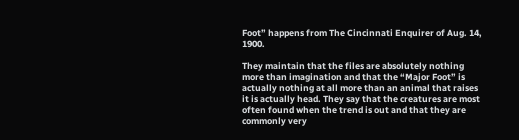Foot” happens from The Cincinnati Enquirer of Aug. 14, 1900.

They maintain that the files are absolutely nothing more than imagination and that the “Major Foot” is actually nothing at all more than an animal that raises it is actually head. They say that the creatures are most often found when the trend is out and that they are commonly very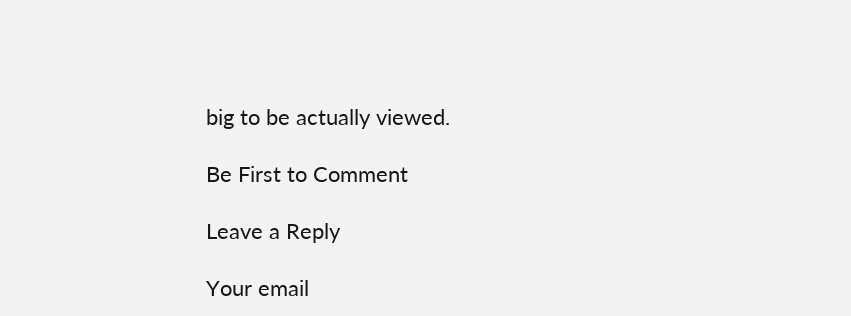big to be actually viewed.

Be First to Comment

Leave a Reply

Your email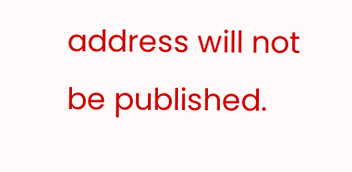address will not be published.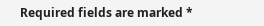Required fields are marked *